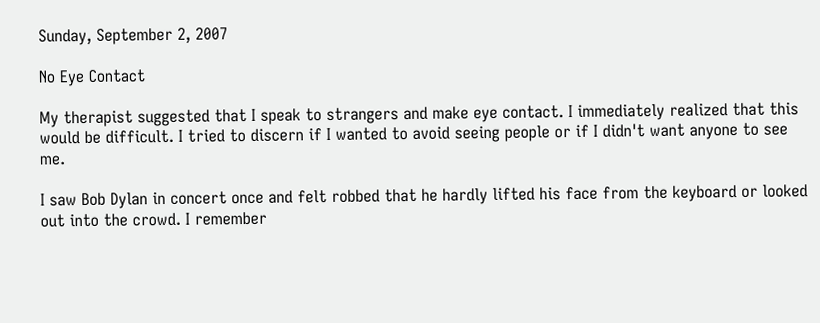Sunday, September 2, 2007

No Eye Contact

My therapist suggested that I speak to strangers and make eye contact. I immediately realized that this would be difficult. I tried to discern if I wanted to avoid seeing people or if I didn't want anyone to see me.

I saw Bob Dylan in concert once and felt robbed that he hardly lifted his face from the keyboard or looked out into the crowd. I remember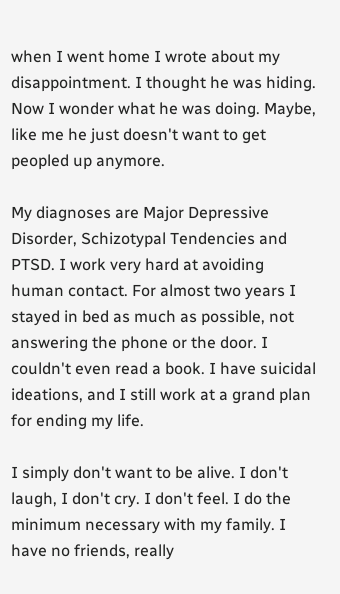when I went home I wrote about my disappointment. I thought he was hiding. Now I wonder what he was doing. Maybe, like me he just doesn't want to get peopled up anymore.

My diagnoses are Major Depressive Disorder, Schizotypal Tendencies and PTSD. I work very hard at avoiding human contact. For almost two years I stayed in bed as much as possible, not answering the phone or the door. I couldn't even read a book. I have suicidal ideations, and I still work at a grand plan for ending my life.

I simply don't want to be alive. I don't laugh, I don't cry. I don't feel. I do the minimum necessary with my family. I have no friends, really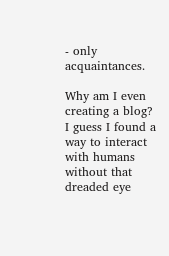- only acquaintances.

Why am I even creating a blog? I guess I found a way to interact with humans without that dreaded eye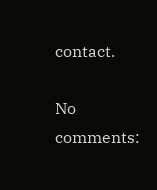contact.

No comments: